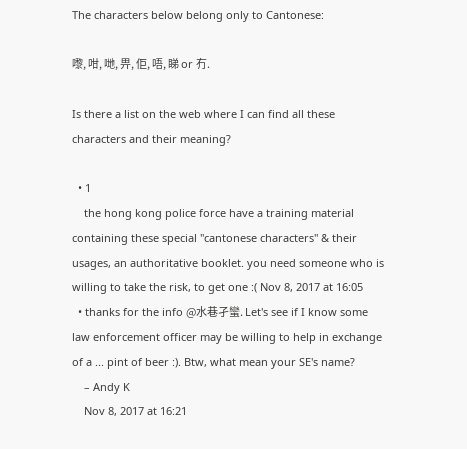The characters below belong only to Cantonese:

嚟, 咁, 哋, 畀, 佢, 唔, 睇 or 冇.

Is there a list on the web where I can find all these characters and their meaning?

  • 1
    the hong kong police force have a training material containing these special "cantonese characters" & their usages, an authoritative booklet. you need someone who is willing to take the risk, to get one :( Nov 8, 2017 at 16:05
  • thanks for the info @水巷孑蠻. Let's see if I know some law enforcement officer may be willing to help in exchange of a ... pint of beer :). Btw, what mean your SE's name?
    – Andy K
    Nov 8, 2017 at 16:21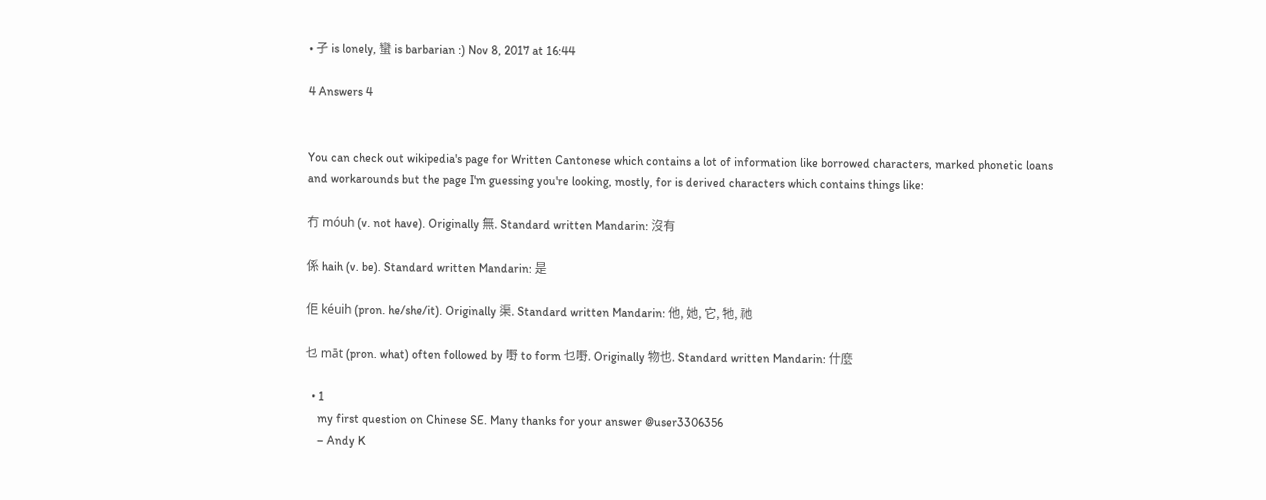• 孑 is lonely, 蠻 is barbarian :) Nov 8, 2017 at 16:44

4 Answers 4


You can check out wikipedia's page for Written Cantonese which contains a lot of information like borrowed characters, marked phonetic loans and workarounds but the page I'm guessing you're looking, mostly, for is derived characters which contains things like:

冇 móuh (v. not have). Originally 無. Standard written Mandarin: 沒有

係 haih (v. be). Standard written Mandarin: 是

佢 kéuih (pron. he/she/it). Originally 渠. Standard written Mandarin: 他, 她, 它, 牠, 祂

乜 māt (pron. what) often followed by 嘢 to form 乜嘢. Originally 物也. Standard written Mandarin: 什麼

  • 1
    my first question on Chinese SE. Many thanks for your answer @user3306356
    – Andy K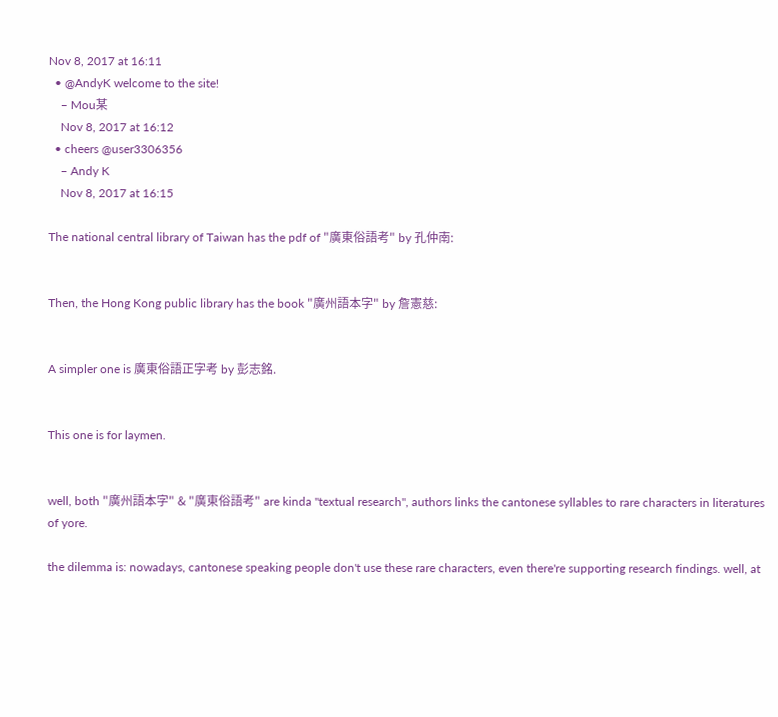Nov 8, 2017 at 16:11
  • @AndyK welcome to the site!
    – Mou某
    Nov 8, 2017 at 16:12
  • cheers @user3306356
    – Andy K
    Nov 8, 2017 at 16:15

The national central library of Taiwan has the pdf of "廣東俗語考" by 孔仲南:


Then, the Hong Kong public library has the book "廣州語本字" by 詹憲慈:


A simpler one is 廣東俗語正字考 by 彭志銘.


This one is for laymen.


well, both "廣州語本字" & "廣東俗語考" are kinda "textual research", authors links the cantonese syllables to rare characters in literatures of yore.

the dilemma is: nowadays, cantonese speaking people don't use these rare characters, even there're supporting research findings. well, at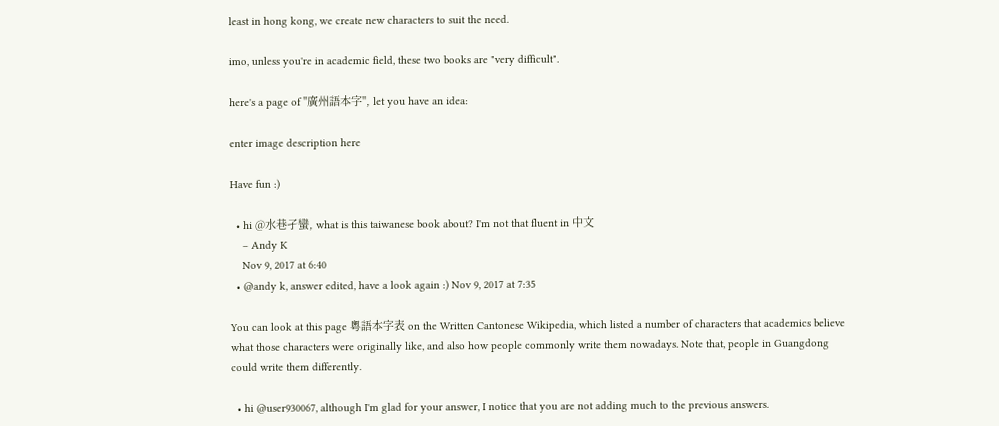least in hong kong, we create new characters to suit the need.

imo, unless you're in academic field, these two books are "very difficult".

here's a page of "廣州語本字", let you have an idea:

enter image description here

Have fun :)

  • hi @水巷孑蠻, what is this taiwanese book about? I'm not that fluent in 中文
    – Andy K
    Nov 9, 2017 at 6:40
  • @andy k, answer edited, have a look again :) Nov 9, 2017 at 7:35

You can look at this page 粵語本字表 on the Written Cantonese Wikipedia, which listed a number of characters that academics believe what those characters were originally like, and also how people commonly write them nowadays. Note that, people in Guangdong could write them differently.

  • hi @user930067, although I'm glad for your answer, I notice that you are not adding much to the previous answers.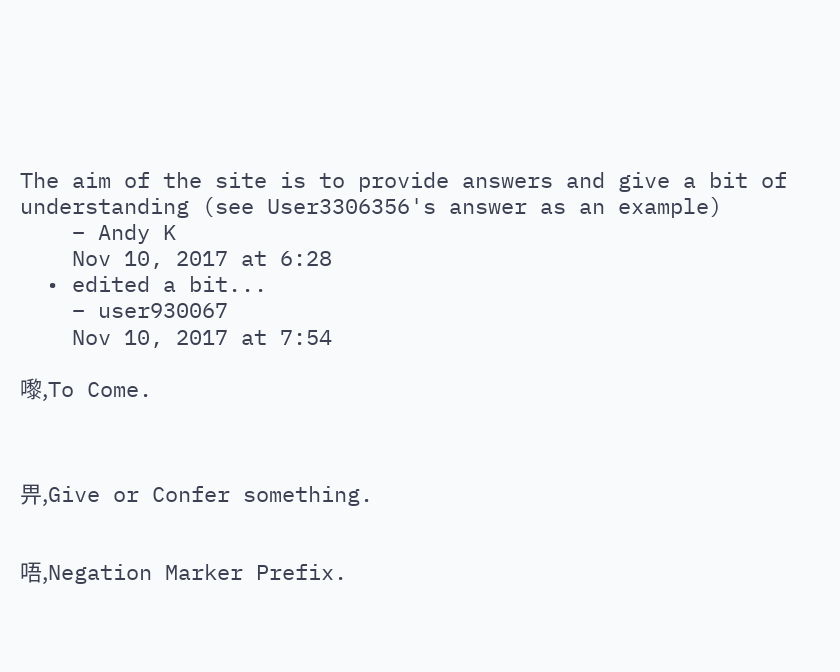The aim of the site is to provide answers and give a bit of understanding (see User3306356's answer as an example)
    – Andy K
    Nov 10, 2017 at 6:28
  • edited a bit...
    – user930067
    Nov 10, 2017 at 7:54

嚟,To Come.



畀,Give or Confer something.


唔,Negation Marker Prefix.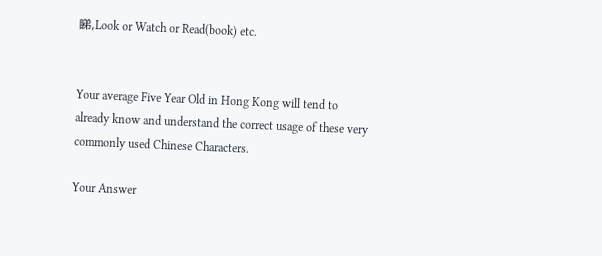睇,Look or Watch or Read(book) etc.


Your average Five Year Old in Hong Kong will tend to already know and understand the correct usage of these very commonly used Chinese Characters.

Your Answer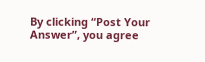By clicking “Post Your Answer”, you agree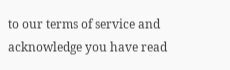to our terms of service and acknowledge you have read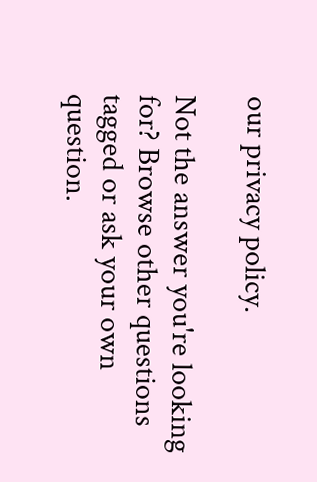our privacy policy.

Not the answer you're looking for? Browse other questions tagged or ask your own question.